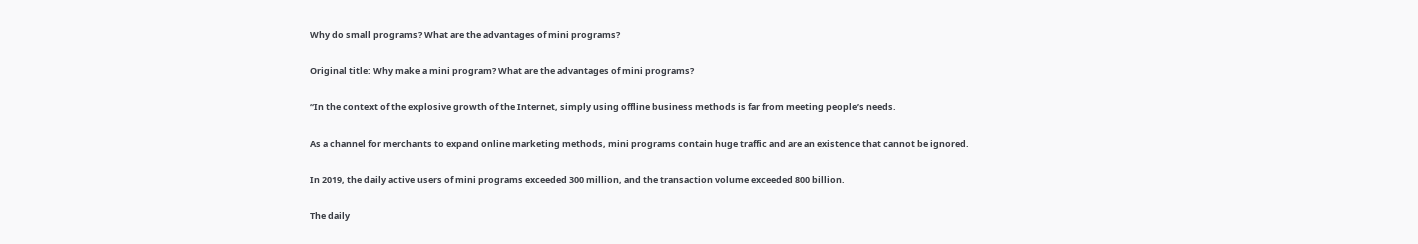Why do small programs? What are the advantages of mini programs?

Original title: Why make a mini program? What are the advantages of mini programs?

“In the context of the explosive growth of the Internet, simply using offline business methods is far from meeting people’s needs.

As a channel for merchants to expand online marketing methods, mini programs contain huge traffic and are an existence that cannot be ignored.

In 2019, the daily active users of mini programs exceeded 300 million, and the transaction volume exceeded 800 billion.

The daily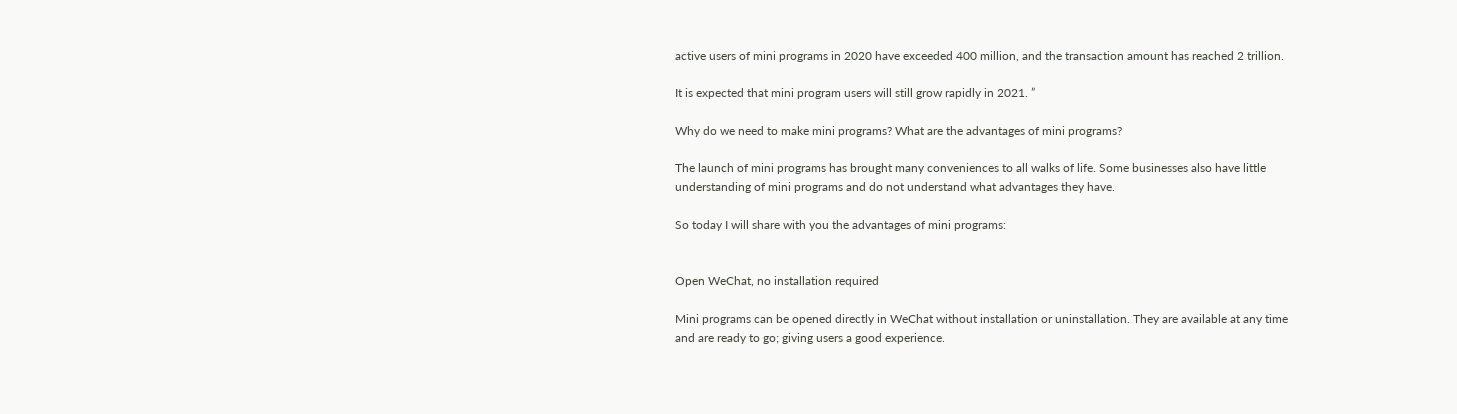active users of mini programs in 2020 have exceeded 400 million, and the transaction amount has reached 2 trillion.

It is expected that mini program users will still grow rapidly in 2021. ”

Why do we need to make mini programs? What are the advantages of mini programs?

The launch of mini programs has brought many conveniences to all walks of life. Some businesses also have little understanding of mini programs and do not understand what advantages they have.

So today I will share with you the advantages of mini programs:


Open WeChat, no installation required

Mini programs can be opened directly in WeChat without installation or uninstallation. They are available at any time and are ready to go; giving users a good experience.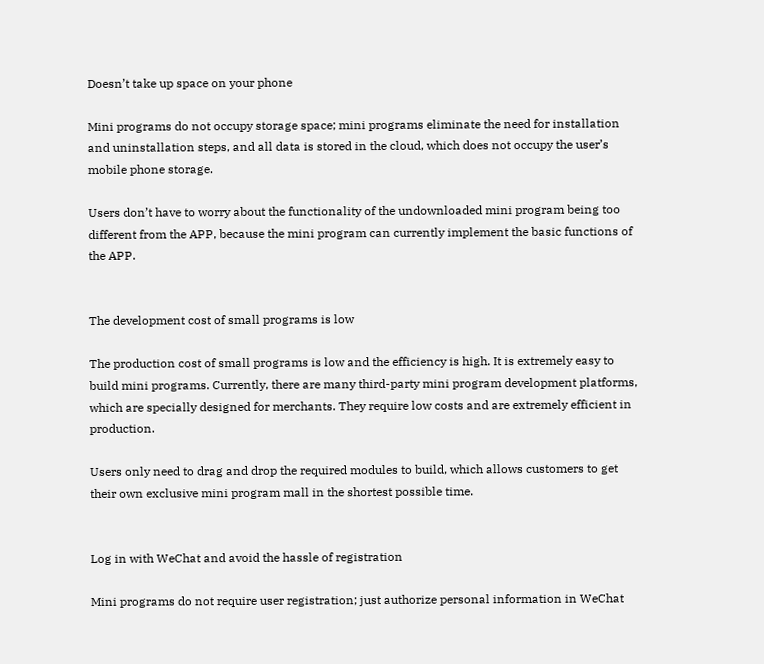Doesn’t take up space on your phone

Mini programs do not occupy storage space; mini programs eliminate the need for installation and uninstallation steps, and all data is stored in the cloud, which does not occupy the user’s mobile phone storage.

Users don’t have to worry about the functionality of the undownloaded mini program being too different from the APP, because the mini program can currently implement the basic functions of the APP.


The development cost of small programs is low

The production cost of small programs is low and the efficiency is high. It is extremely easy to build mini programs. Currently, there are many third-party mini program development platforms, which are specially designed for merchants. They require low costs and are extremely efficient in production.

Users only need to drag and drop the required modules to build, which allows customers to get their own exclusive mini program mall in the shortest possible time.


Log in with WeChat and avoid the hassle of registration

Mini programs do not require user registration; just authorize personal information in WeChat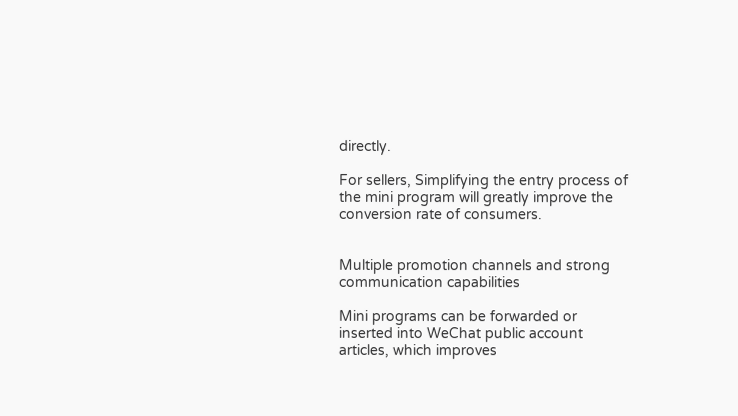directly.

For sellers, Simplifying the entry process of the mini program will greatly improve the conversion rate of consumers.


Multiple promotion channels and strong communication capabilities

Mini programs can be forwarded or inserted into WeChat public account articles, which improves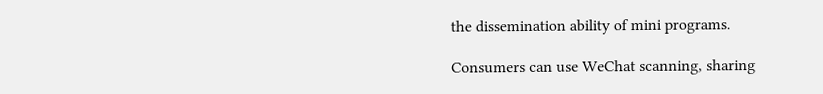the dissemination ability of mini programs.

Consumers can use WeChat scanning, sharing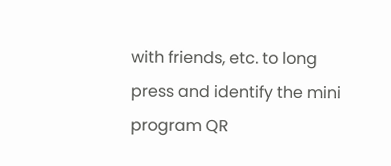with friends, etc. to long press and identify the mini program QR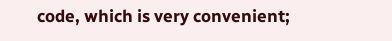code, which is very convenient;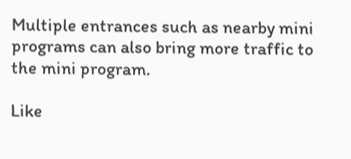Multiple entrances such as nearby mini programs can also bring more traffic to the mini program.

Like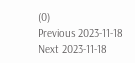(0)
Previous 2023-11-18
Next 2023-11-18